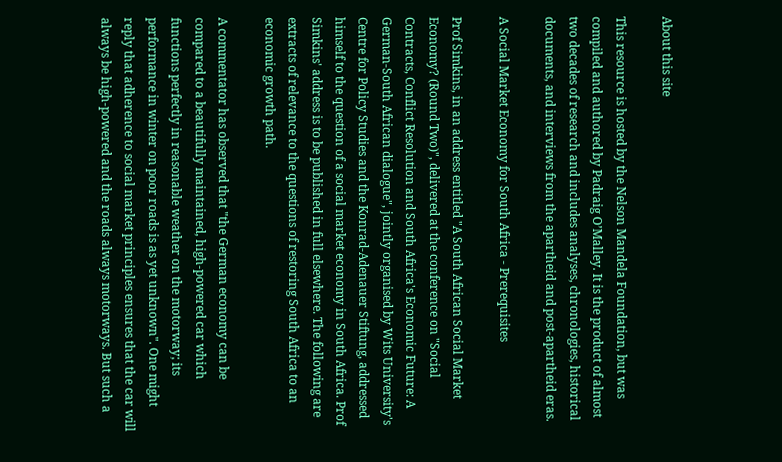About this site

This resource is hosted by the Nelson Mandela Foundation, but was compiled and authored by Padraig O’Malley. It is the product of almost two decades of research and includes analyses, chronologies, historical documents, and interviews from the apartheid and post-apartheid eras.

A Social Market Economy for South Africa - Prerequisites

Prof Simkins, in an address entitled "A South African Social Market Economy? (Round Two)", delivered at the conference on "Social Contracts, Conflict Resolution and South Africa's Economic Future: A German-South African dialogue", jointly organised by Wits University's Centre for Policy Studies and the Konrad-Adenauer Stiftung, addressed himself to the question of a social market economy in South Africa. Prof Simkins' address is to be published in full elsewhere. The following are extracts of relevance to the questions of restoring South Africa to an economic growth path.

A commentator has observed that "the German economy can be compared to a beautifully maintained, high-powered car which functions perfectly in reasonable weather on the motorway; its performance in winter on poor roads is as yet unknown". One might reply that adherence to social market principles ensures that the car will always be high-powered and the roads always motorways. But such a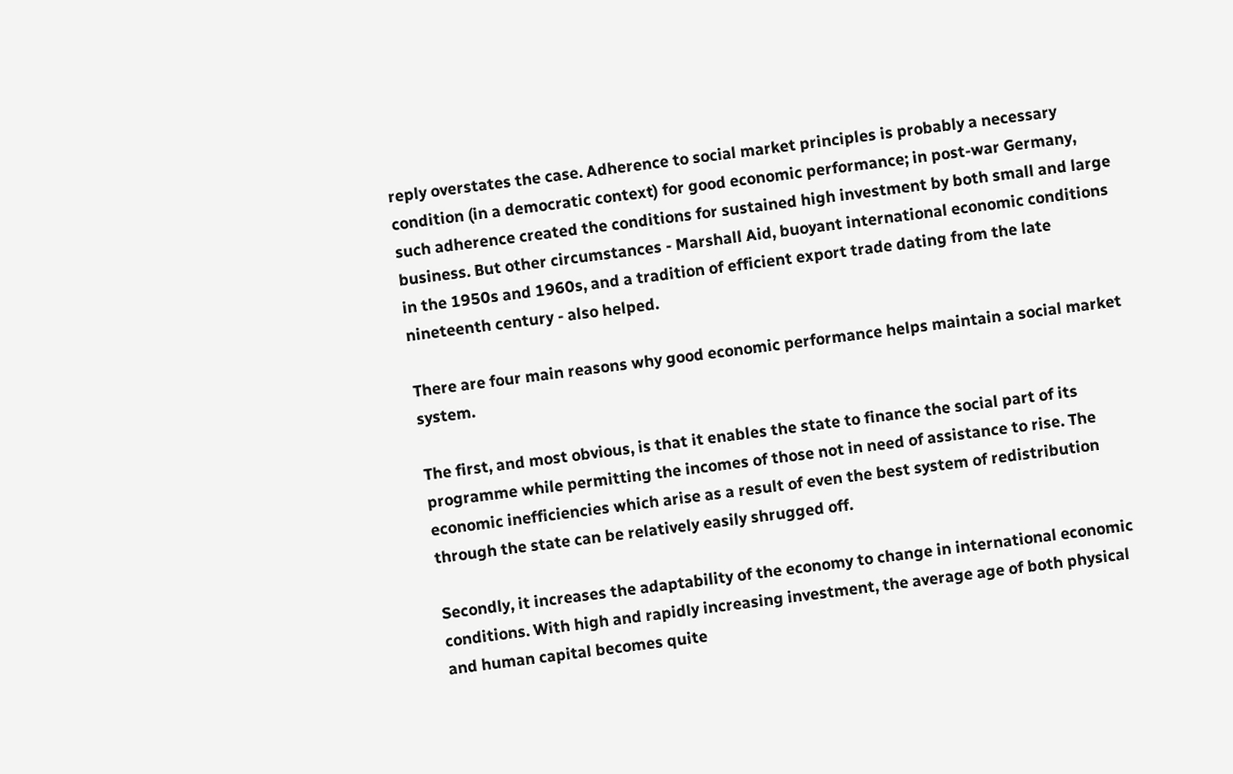reply overstates the case. Adherence to social market principles is probably a necessary condition (in a democratic context) for good economic performance; in post-war Germany, such adherence created the conditions for sustained high investment by both small and large business. But other circumstances - Marshall Aid, buoyant international economic conditions in the 1950s and 1960s, and a tradition of efficient export trade dating from the late nineteenth century - also helped.

There are four main reasons why good economic performance helps maintain a social market system.

The first, and most obvious, is that it enables the state to finance the social part of its programme while permitting the incomes of those not in need of assistance to rise. The economic inefficiencies which arise as a result of even the best system of redistribution through the state can be relatively easily shrugged off.

Secondly, it increases the adaptability of the economy to change in international economic conditions. With high and rapidly increasing investment, the average age of both physical and human capital becomes quite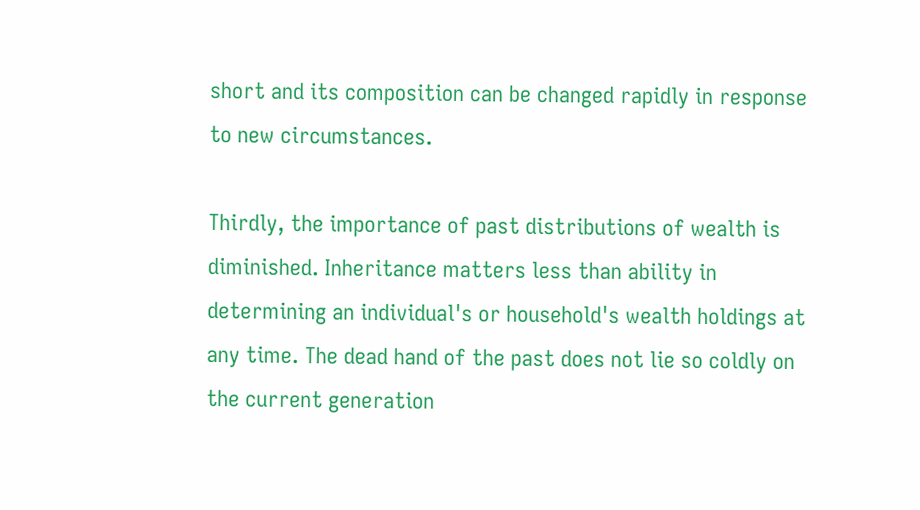short and its composition can be changed rapidly in response to new circumstances.

Thirdly, the importance of past distributions of wealth is diminished. Inheritance matters less than ability in determining an individual's or household's wealth holdings at any time. The dead hand of the past does not lie so coldly on the current generation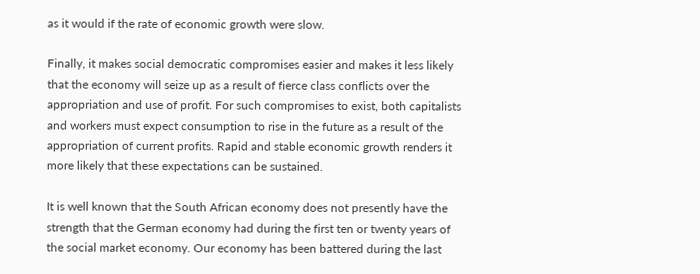as it would if the rate of economic growth were slow.

Finally, it makes social democratic compromises easier and makes it less likely that the economy will seize up as a result of fierce class conflicts over the appropriation and use of profit. For such compromises to exist, both capitalists and workers must expect consumption to rise in the future as a result of the appropriation of current profits. Rapid and stable economic growth renders it more likely that these expectations can be sustained.

It is well known that the South African economy does not presently have the strength that the German economy had during the first ten or twenty years of the social market economy. Our economy has been battered during the last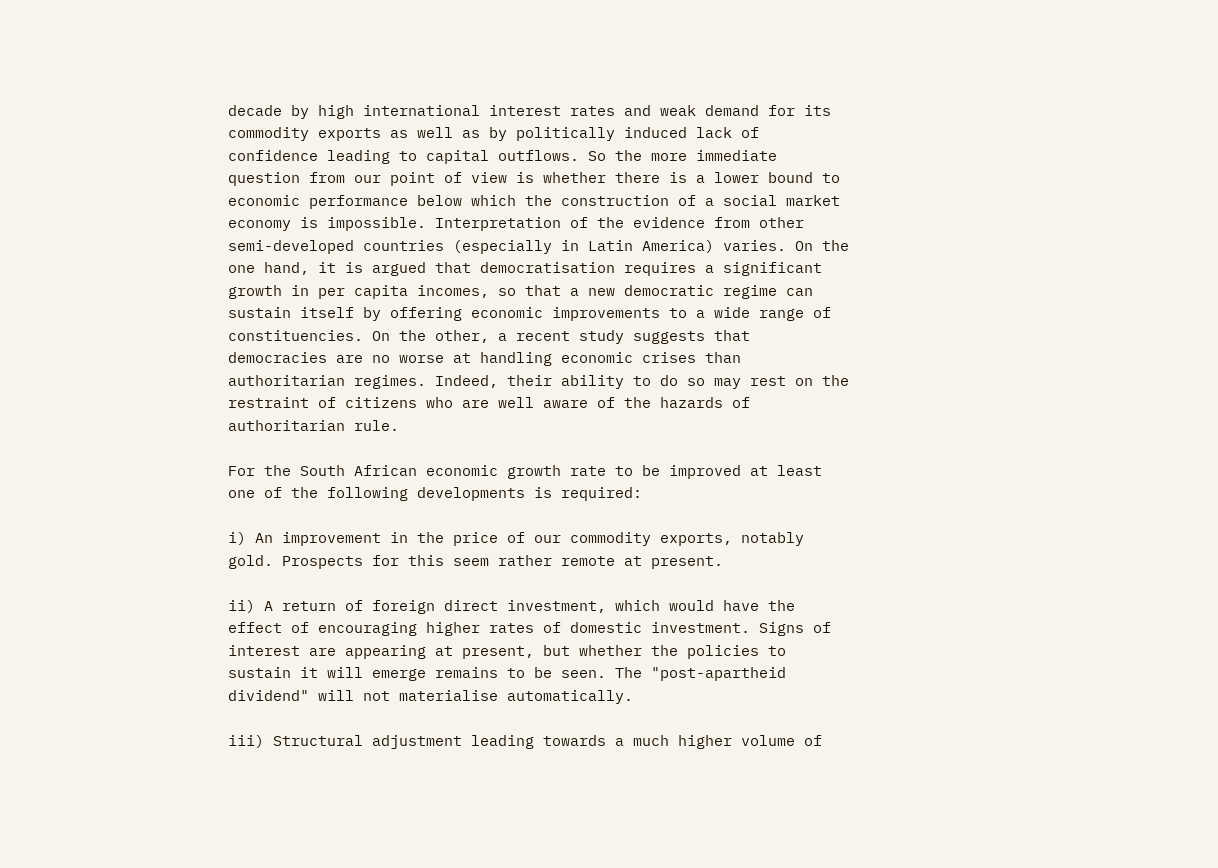decade by high international interest rates and weak demand for its commodity exports as well as by politically induced lack of confidence leading to capital outflows. So the more immediate question from our point of view is whether there is a lower bound to economic performance below which the construction of a social market economy is impossible. Interpretation of the evidence from other semi-developed countries (especially in Latin America) varies. On the one hand, it is argued that democratisation requires a significant growth in per capita incomes, so that a new democratic regime can sustain itself by offering economic improvements to a wide range of constituencies. On the other, a recent study suggests that democracies are no worse at handling economic crises than authoritarian regimes. Indeed, their ability to do so may rest on the restraint of citizens who are well aware of the hazards of authoritarian rule.

For the South African economic growth rate to be improved at least one of the following developments is required:

i) An improvement in the price of our commodity exports, notably gold. Prospects for this seem rather remote at present.

ii) A return of foreign direct investment, which would have the effect of encouraging higher rates of domestic investment. Signs of interest are appearing at present, but whether the policies to sustain it will emerge remains to be seen. The "post-apartheid dividend" will not materialise automatically.

iii) Structural adjustment leading towards a much higher volume of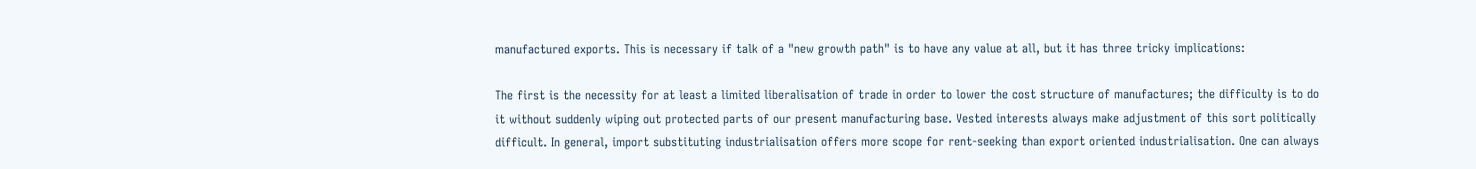manufactured exports. This is necessary if talk of a "new growth path" is to have any value at all, but it has three tricky implications:

The first is the necessity for at least a limited liberalisation of trade in order to lower the cost structure of manufactures; the difficulty is to do it without suddenly wiping out protected parts of our present manufacturing base. Vested interests always make adjustment of this sort politically difficult. In general, import substituting industrialisation offers more scope for rent-seeking than export oriented industrialisation. One can always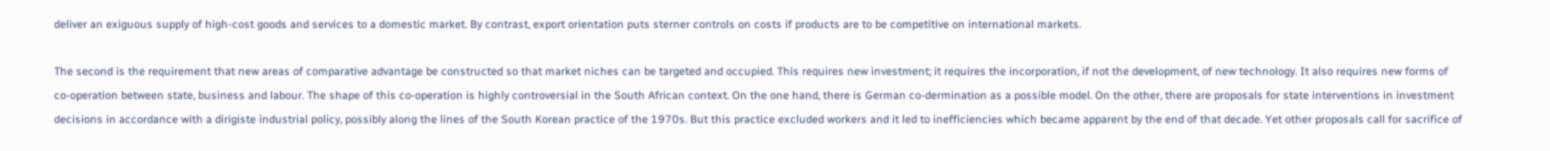deliver an exiguous supply of high-cost goods and services to a domestic market. By contrast, export orientation puts sterner controls on costs if products are to be competitive on international markets.

The second is the requirement that new areas of comparative advantage be constructed so that market niches can be targeted and occupied. This requires new investment; it requires the incorporation, if not the development, of new technology. It also requires new forms of co-operation between state, business and labour. The shape of this co-operation is highly controversial in the South African context. On the one hand, there is German co-dermination as a possible model. On the other, there are proposals for state interventions in investment decisions in accordance with a dirigiste industrial policy, possibly along the lines of the South Korean practice of the 1970s. But this practice excluded workers and it led to inefficiencies which became apparent by the end of that decade. Yet other proposals call for sacrifice of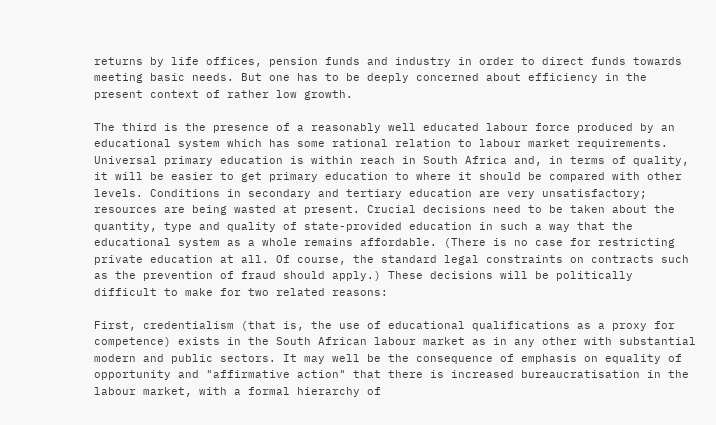returns by life offices, pension funds and industry in order to direct funds towards meeting basic needs. But one has to be deeply concerned about efficiency in the present context of rather low growth.

The third is the presence of a reasonably well educated labour force produced by an educational system which has some rational relation to labour market requirements. Universal primary education is within reach in South Africa and, in terms of quality, it will be easier to get primary education to where it should be compared with other levels. Conditions in secondary and tertiary education are very unsatisfactory; resources are being wasted at present. Crucial decisions need to be taken about the quantity, type and quality of state-provided education in such a way that the educational system as a whole remains affordable. (There is no case for restricting private education at all. Of course, the standard legal constraints on contracts such as the prevention of fraud should apply.) These decisions will be politically difficult to make for two related reasons:

First, credentialism (that is, the use of educational qualifications as a proxy for competence) exists in the South African labour market as in any other with substantial modern and public sectors. It may well be the consequence of emphasis on equality of opportunity and "affirmative action" that there is increased bureaucratisation in the labour market, with a formal hierarchy of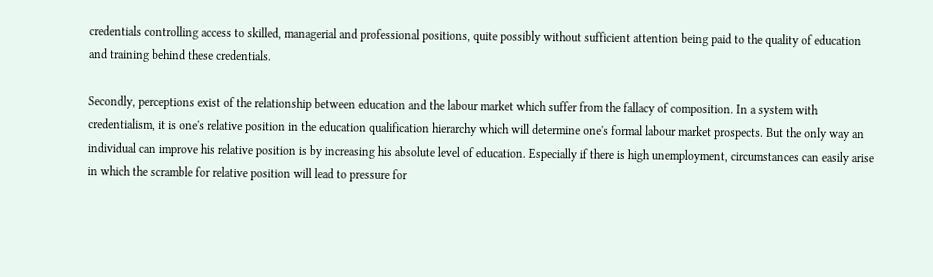credentials controlling access to skilled, managerial and professional positions, quite possibly without sufficient attention being paid to the quality of education and training behind these credentials.

Secondly, perceptions exist of the relationship between education and the labour market which suffer from the fallacy of composition. In a system with credentialism, it is one's relative position in the education qualification hierarchy which will determine one's formal labour market prospects. But the only way an individual can improve his relative position is by increasing his absolute level of education. Especially if there is high unemployment, circumstances can easily arise in which the scramble for relative position will lead to pressure for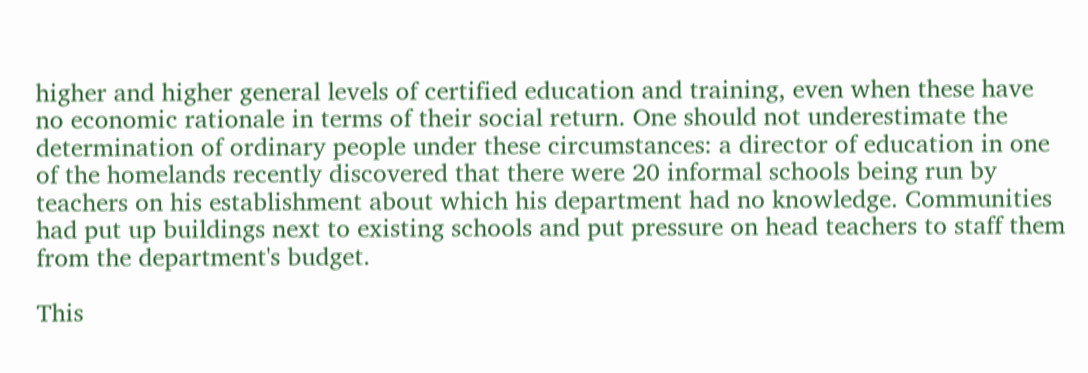higher and higher general levels of certified education and training, even when these have no economic rationale in terms of their social return. One should not underestimate the determination of ordinary people under these circumstances: a director of education in one of the homelands recently discovered that there were 20 informal schools being run by teachers on his establishment about which his department had no knowledge. Communities had put up buildings next to existing schools and put pressure on head teachers to staff them from the department's budget.

This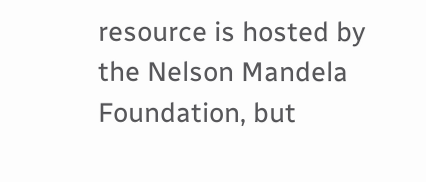resource is hosted by the Nelson Mandela Foundation, but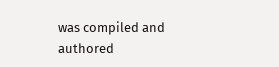was compiled and authored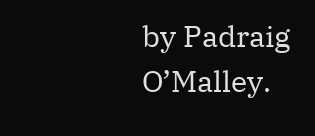by Padraig O’Malley.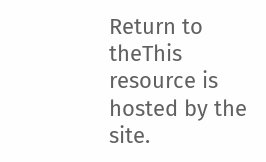Return to theThis resource is hosted by the site.